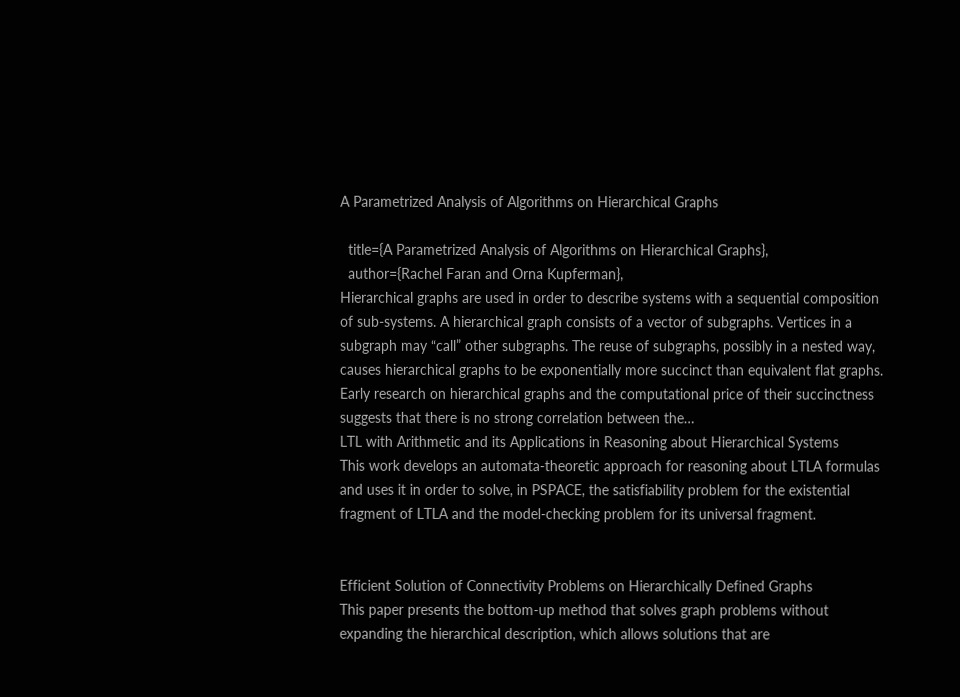A Parametrized Analysis of Algorithms on Hierarchical Graphs

  title={A Parametrized Analysis of Algorithms on Hierarchical Graphs},
  author={Rachel Faran and Orna Kupferman},
Hierarchical graphs are used in order to describe systems with a sequential composition of sub-systems. A hierarchical graph consists of a vector of subgraphs. Vertices in a subgraph may “call” other subgraphs. The reuse of subgraphs, possibly in a nested way, causes hierarchical graphs to be exponentially more succinct than equivalent flat graphs. Early research on hierarchical graphs and the computational price of their succinctness suggests that there is no strong correlation between the…
LTL with Arithmetic and its Applications in Reasoning about Hierarchical Systems
This work develops an automata-theoretic approach for reasoning about LTLA formulas and uses it in order to solve, in PSPACE, the satisfiability problem for the existential fragment of LTLA and the model-checking problem for its universal fragment.


Efficient Solution of Connectivity Problems on Hierarchically Defined Graphs
This paper presents the bottom-up method that solves graph problems without expanding the hierarchical description, which allows solutions that are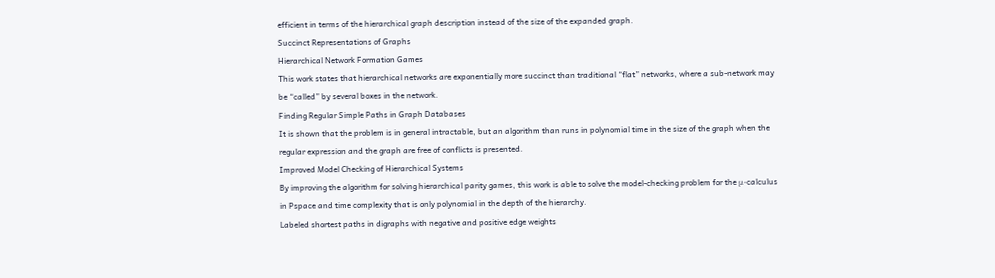efficient in terms of the hierarchical graph description instead of the size of the expanded graph.
Succinct Representations of Graphs
Hierarchical Network Formation Games
This work states that hierarchical networks are exponentially more succinct than traditional “flat” networks, where a sub-network may be “called” by several boxes in the network.
Finding Regular Simple Paths in Graph Databases
It is shown that the problem is in general intractable, but an algorithm than runs in polynomial time in the size of the graph when the regular expression and the graph are free of conflicts is presented.
Improved Model Checking of Hierarchical Systems
By improving the algorithm for solving hierarchical parity games, this work is able to solve the model-checking problem for the μ-calculus in Pspace and time complexity that is only polynomial in the depth of the hierarchy.
Labeled shortest paths in digraphs with negative and positive edge weights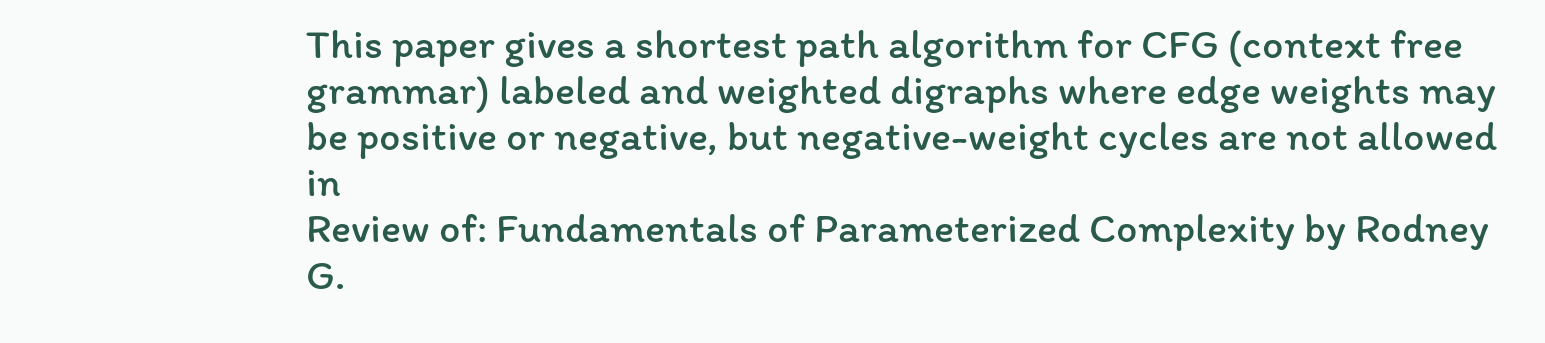This paper gives a shortest path algorithm for CFG (context free grammar) labeled and weighted digraphs where edge weights may be positive or negative, but negative-weight cycles are not allowed in
Review of: Fundamentals of Parameterized Complexity by Rodney G.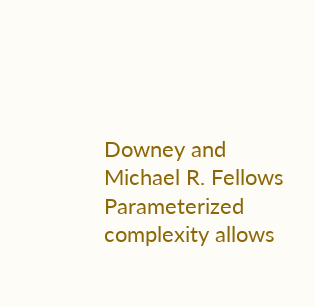Downey and Michael R. Fellows
Parameterized complexity allows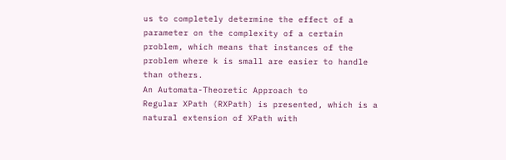us to completely determine the effect of a parameter on the complexity of a certain problem, which means that instances of the problem where k is small are easier to handle than others.
An Automata-Theoretic Approach to
Regular XPath (RXPath) is presented, which is a natural extension of XPath with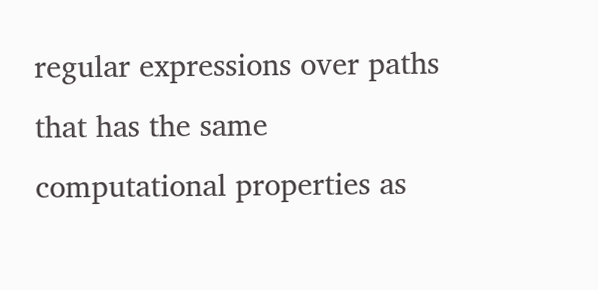regular expressions over paths that has the same computational properties as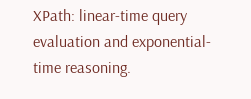XPath: linear-time query evaluation and exponential-time reasoning.